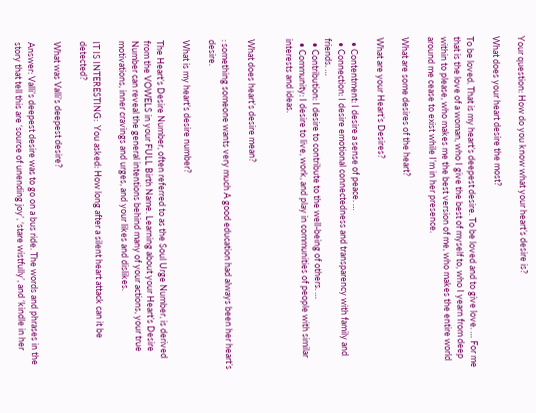Your question: How do you know what your heart’s desire is?

What does your heart desire the most?

To be loved. That is my heart’s deepest desire. To be loved and to give love. … For me that is the love of a woman, who I give the best of myself to, who I yearn from deep within to please, who makes me the best version of me, who makes the entire world around me cease to exist while I’m in her presence.

What are some desires of the heart?

What are your Heart’s Desires?

  • Contentment: I desire a sense of peace. …
  • Connection: I desire emotional connectedness and transparency with family and friends. …
  • Contribution: I desire to contribute to the well-being of others. …
  • Community: I desire to live, work, and play in communities of people with similar interests and ideas.


What does heart’s desire mean?

: something someone wants very much A good education had always been her heart’s desire.

What is my heart’s desire number?

The Heart’s Desire Number, often referred to as the Soul Urge Number, is derived from the VOWELS in your FULL Birth Name. Learning about your Heart’s Desire Number can reveal the general intentions behind many of your actions, your true motivations, inner cravings and urges, and your likes and dislikes.

IT IS INTERESTING:  You asked: How long after a silent heart attack can it be detected?

What was Valli’s deepest desire?

Answer: Valli’s deepest desire was to go on a bus ride. The words and phrases in the story that tell this are ‘source of unending joy’, ‘stare wistfully’, and ‘kindle in her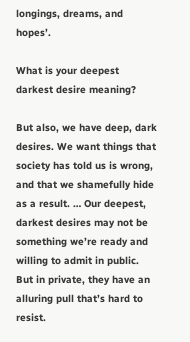longings, dreams, and hopes’.

What is your deepest darkest desire meaning?

But also, we have deep, dark desires. We want things that society has told us is wrong, and that we shamefully hide as a result. … Our deepest, darkest desires may not be something we’re ready and willing to admit in public. But in private, they have an alluring pull that’s hard to resist.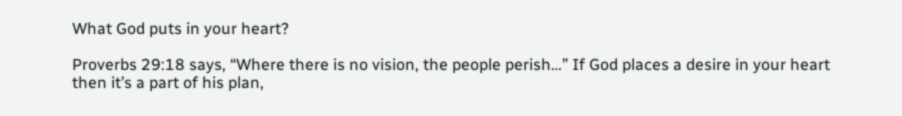What God puts in your heart?

Proverbs 29:18 says, “Where there is no vision, the people perish…” If God places a desire in your heart then it’s a part of his plan,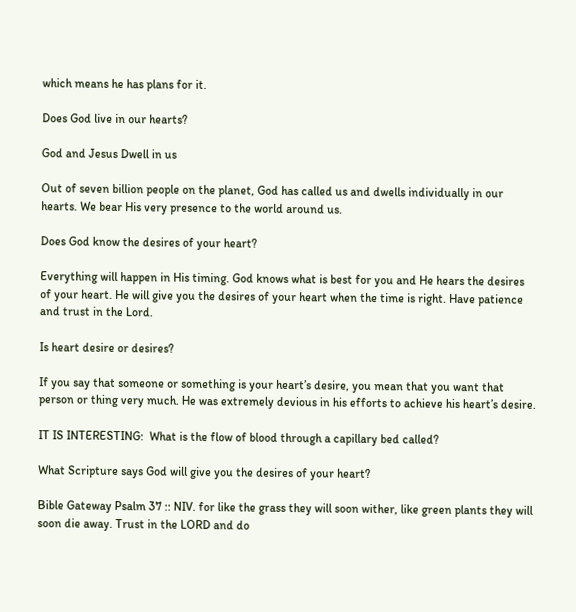which means he has plans for it.

Does God live in our hearts?

God and Jesus Dwell in us

Out of seven billion people on the planet, God has called us and dwells individually in our hearts. We bear His very presence to the world around us.

Does God know the desires of your heart?

Everything will happen in His timing. God knows what is best for you and He hears the desires of your heart. He will give you the desires of your heart when the time is right. Have patience and trust in the Lord.

Is heart desire or desires?

If you say that someone or something is your heart’s desire, you mean that you want that person or thing very much. He was extremely devious in his efforts to achieve his heart’s desire.

IT IS INTERESTING:  What is the flow of blood through a capillary bed called?

What Scripture says God will give you the desires of your heart?

Bible Gateway Psalm 37 :: NIV. for like the grass they will soon wither, like green plants they will soon die away. Trust in the LORD and do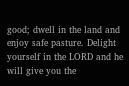good; dwell in the land and enjoy safe pasture. Delight yourself in the LORD and he will give you the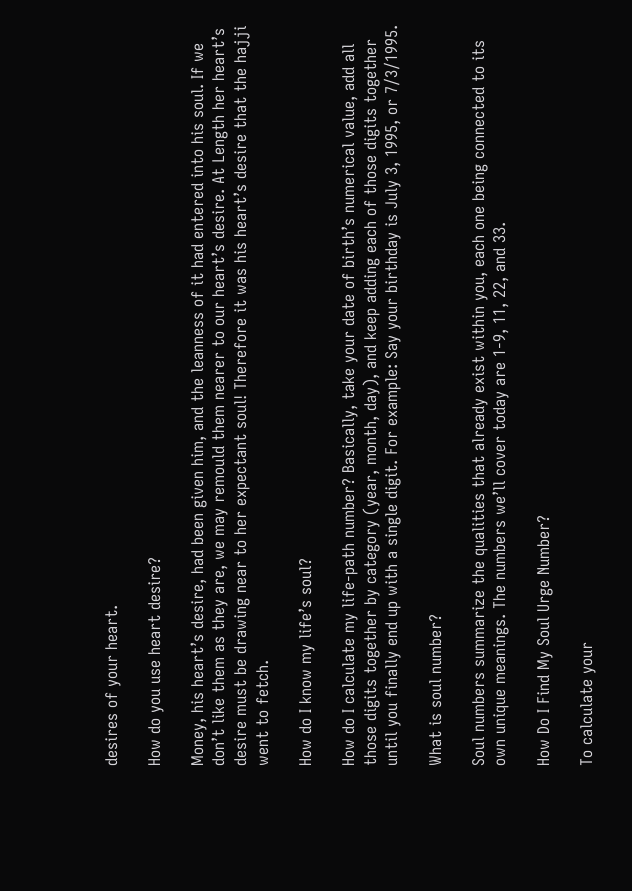desires of your heart.

How do you use heart desire?

Money, his heart’s desire, had been given him, and the leanness of it had entered into his soul. If we don’t like them as they are, we may remould them nearer to our heart’s desire. At Length her heart’s desire must be drawing near to her expectant soul! Therefore it was his heart’s desire that the hajji went to fetch.

How do I know my life’s soul?

How do I calculate my life-path number? Basically, take your date of birth’s numerical value, add all those digits together by category (year, month, day), and keep adding each of those digits together until you finally end up with a single digit. For example: Say your birthday is July 3, 1995, or 7/3/1995.

What is soul number?

Soul numbers summarize the qualities that already exist within you, each one being connected to its own unique meanings. The numbers we’ll cover today are 1-9, 11, 22, and 33.

How Do I Find My Soul Urge Number?

To calculate your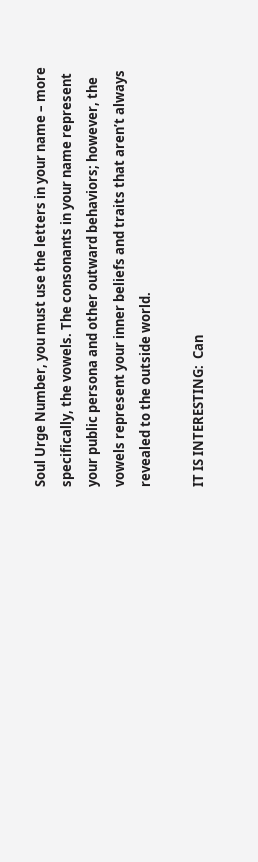Soul Urge Number, you must use the letters in your name – more specifically, the vowels. The consonants in your name represent your public persona and other outward behaviors; however, the vowels represent your inner beliefs and traits that aren’t always revealed to the outside world.

IT IS INTERESTING:  Can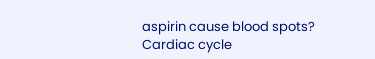aspirin cause blood spots?
Cardiac cycle